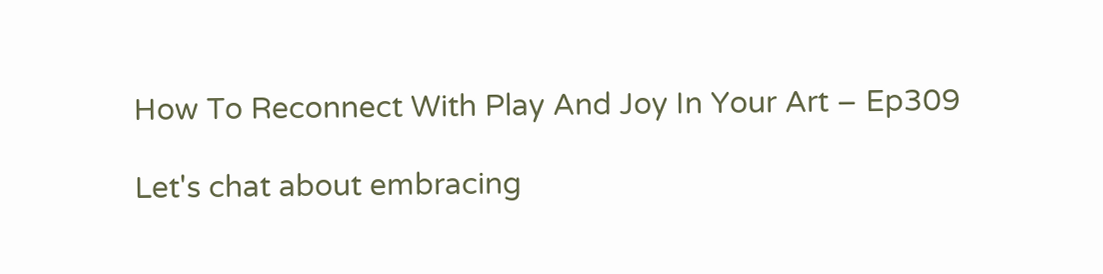How To Reconnect With Play And Joy In Your Art – Ep309

Let's chat about embracing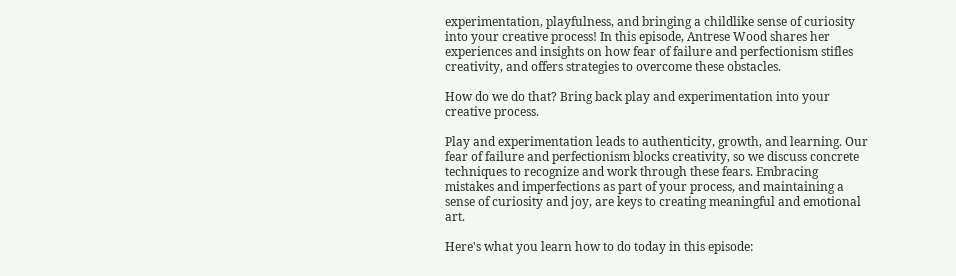experimentation, playfulness, and bringing a childlike sense of curiosity into your creative process! In this episode, Antrese Wood shares her experiences and insights on how fear of failure and perfectionism stifles creativity, and offers strategies to overcome these obstacles.

How do we do that? Bring back play and experimentation into your creative process.

Play and experimentation leads to authenticity, growth, and learning. Our fear of failure and perfectionism blocks creativity, so we discuss concrete techniques to recognize and work through these fears. Embracing mistakes and imperfections as part of your process, and maintaining a sense of curiosity and joy, are keys to creating meaningful and emotional art.

Here's what you learn how to do today in this episode: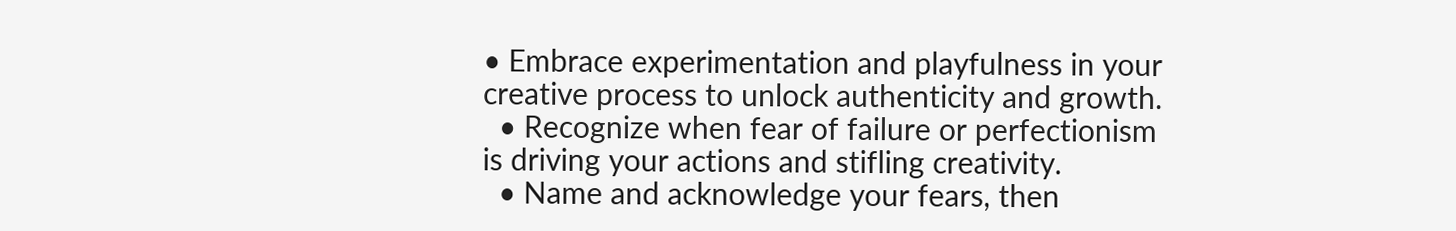• Embrace experimentation and playfulness in your creative process to unlock authenticity and growth.
  • Recognize when fear of failure or perfectionism is driving your actions and stifling creativity.
  • Name and acknowledge your fears, then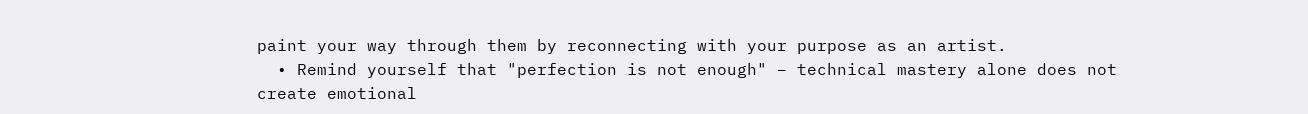paint your way through them by reconnecting with your purpose as an artist.
  • Remind yourself that "perfection is not enough" – technical mastery alone does not create emotional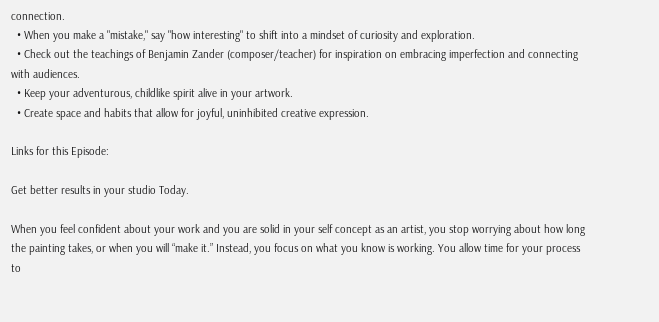connection.
  • When you make a "mistake," say "how interesting" to shift into a mindset of curiosity and exploration.
  • Check out the teachings of Benjamin Zander (composer/teacher) for inspiration on embracing imperfection and connecting with audiences.
  • Keep your adventurous, childlike spirit alive in your artwork.
  • Create space and habits that allow for joyful, uninhibited creative expression.

Links for this Episode:

Get better results in your studio Today.

When you feel confident about your work and you are solid in your self concept as an artist, you stop worrying about how long the painting takes, or when you will “make it.” Instead, you focus on what you know is working. You allow time for your process to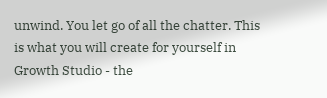unwind. You let go of all the chatter. This is what you will create for yourself in Growth Studio - the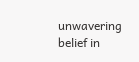unwavering belief in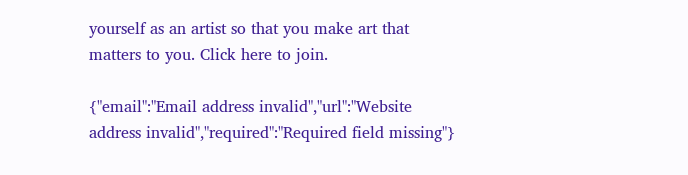yourself as an artist so that you make art that matters to you. Click here to join.

{"email":"Email address invalid","url":"Website address invalid","required":"Required field missing"}